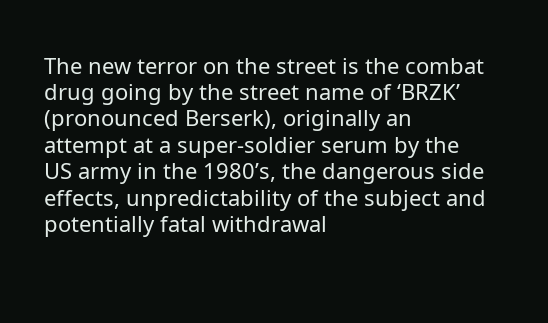The new terror on the street is the combat drug going by the street name of ‘BRZK’ (pronounced Berserk), originally an attempt at a super-soldier serum by the US army in the 1980’s, the dangerous side effects, unpredictability of the subject and potentially fatal withdrawal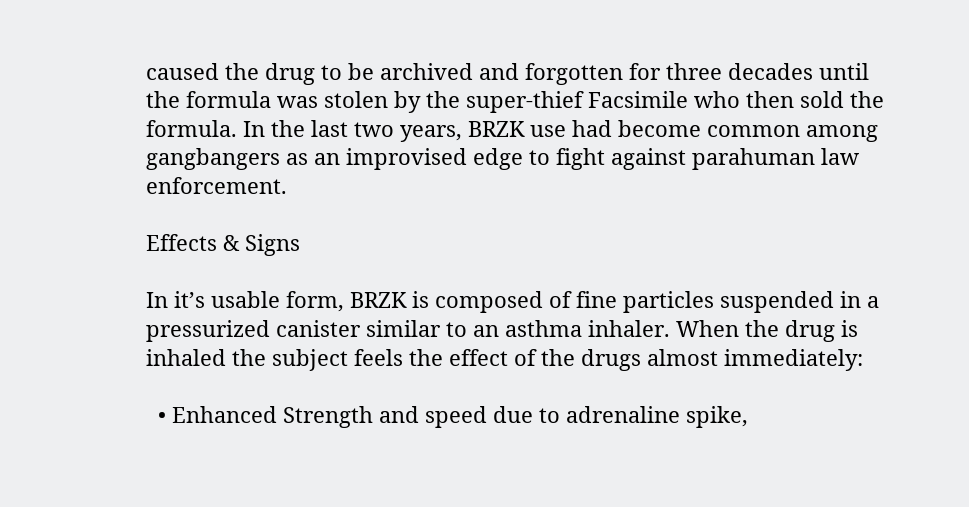caused the drug to be archived and forgotten for three decades until the formula was stolen by the super-thief Facsimile who then sold the formula. In the last two years, BRZK use had become common among gangbangers as an improvised edge to fight against parahuman law enforcement.

Effects & Signs

In it’s usable form, BRZK is composed of fine particles suspended in a pressurized canister similar to an asthma inhaler. When the drug is inhaled the subject feels the effect of the drugs almost immediately:

  • Enhanced Strength and speed due to adrenaline spike,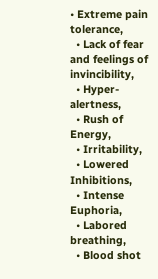• Extreme pain tolerance,
  • Lack of fear and feelings of invincibility,
  • Hyper-alertness,
  • Rush of Energy,
  • Irritability,
  • Lowered Inhibitions,
  • Intense Euphoria,
  • Labored breathing,
  • Blood shot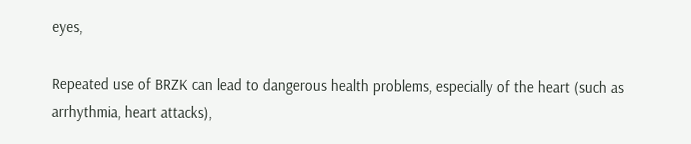eyes,

Repeated use of BRZK can lead to dangerous health problems, especially of the heart (such as arrhythmia, heart attacks),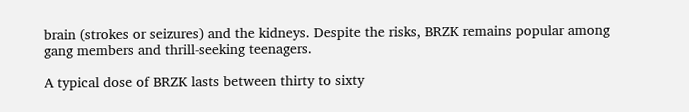brain (strokes or seizures) and the kidneys. Despite the risks, BRZK remains popular among gang members and thrill-seeking teenagers.

A typical dose of BRZK lasts between thirty to sixty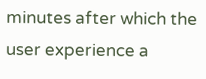minutes after which the user experience a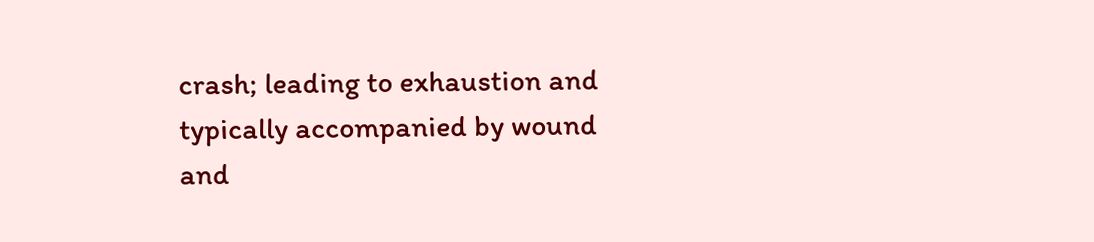crash; leading to exhaustion and typically accompanied by wound and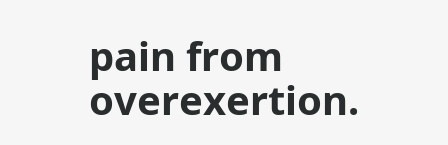pain from overexertion.